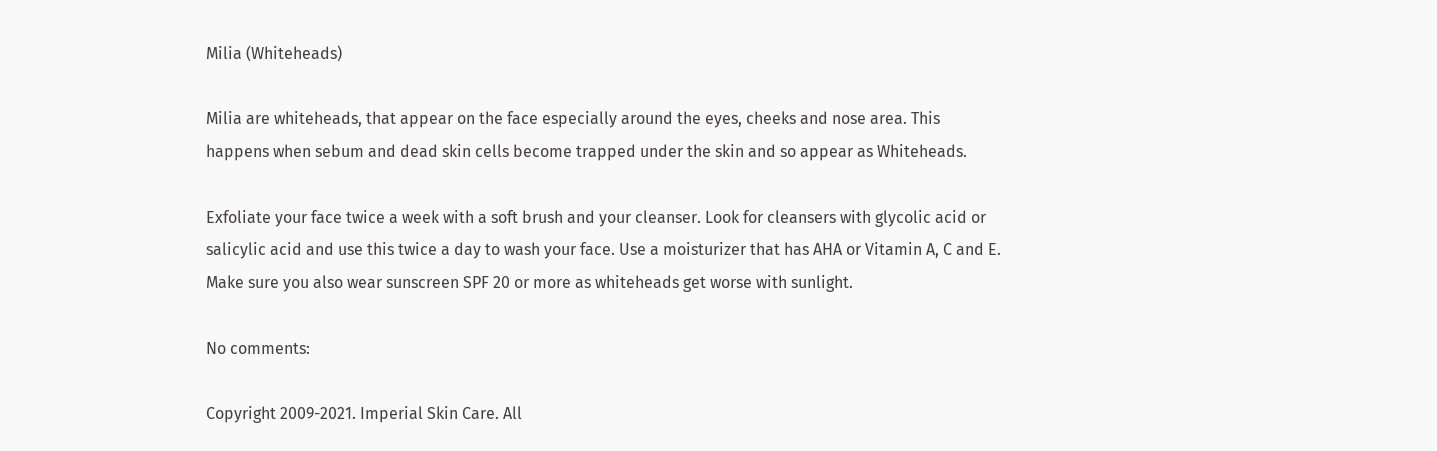Milia (Whiteheads)

Milia are whiteheads, that appear on the face especially around the eyes, cheeks and nose area. This happens when sebum and dead skin cells become trapped under the skin and so appear as Whiteheads.

Exfoliate your face twice a week with a soft brush and your cleanser. Look for cleansers with glycolic acid or salicylic acid and use this twice a day to wash your face. Use a moisturizer that has AHA or Vitamin A, C and E. Make sure you also wear sunscreen SPF 20 or more as whiteheads get worse with sunlight.

No comments:

Copyright 2009-2021. Imperial Skin Care. All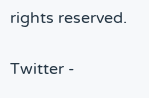rights reserved.

Twitter -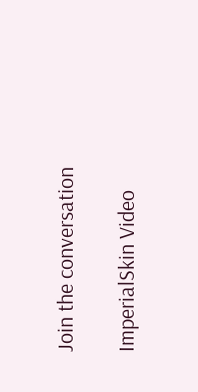Join the conversation

ImperialSkin Video